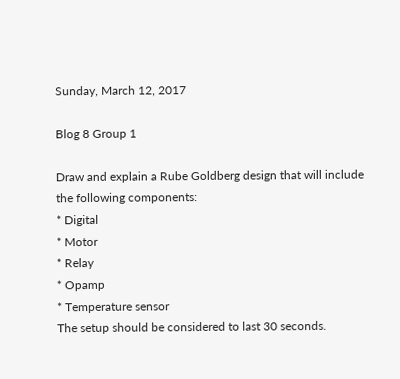Sunday, March 12, 2017

Blog 8 Group 1

Draw and explain a Rube Goldberg design that will include the following components:
* Digital
* Motor
* Relay
* Opamp
* Temperature sensor
The setup should be considered to last 30 seconds.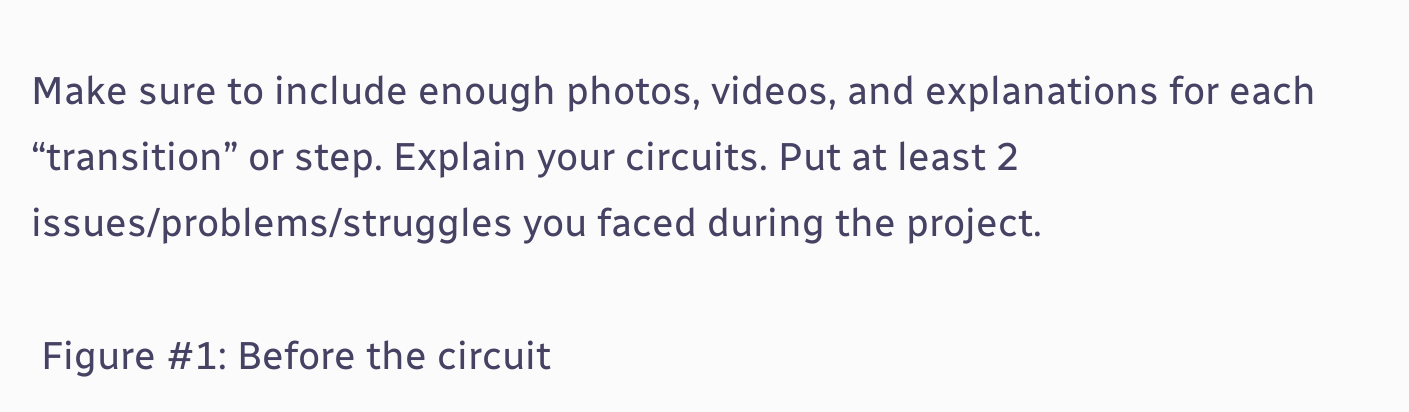Make sure to include enough photos, videos, and explanations for each “transition” or step. Explain your circuits. Put at least 2 issues/problems/struggles you faced during the project.

 Figure #1: Before the circuit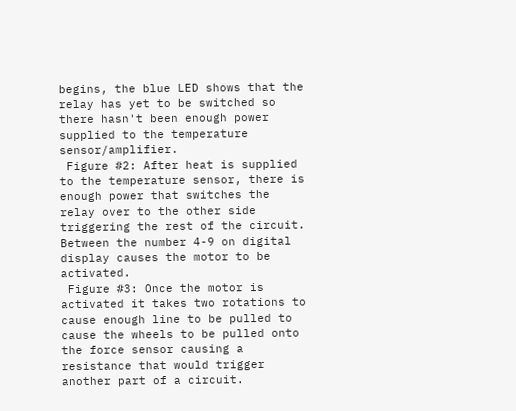begins, the blue LED shows that the relay has yet to be switched so there hasn't been enough power supplied to the temperature sensor/amplifier.
 Figure #2: After heat is supplied to the temperature sensor, there is enough power that switches the relay over to the other side triggering the rest of the circuit.  Between the number 4-9 on digital display causes the motor to be activated.
 Figure #3: Once the motor is activated it takes two rotations to cause enough line to be pulled to cause the wheels to be pulled onto the force sensor causing a resistance that would trigger another part of a circuit.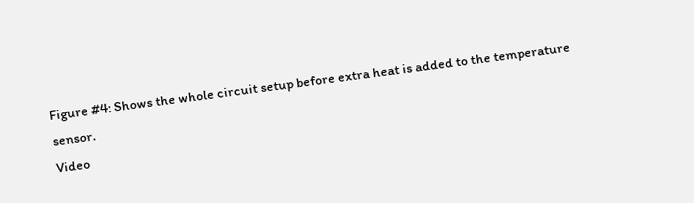Figure #4: Shows the whole circuit setup before extra heat is added to the temperature sensor.
Video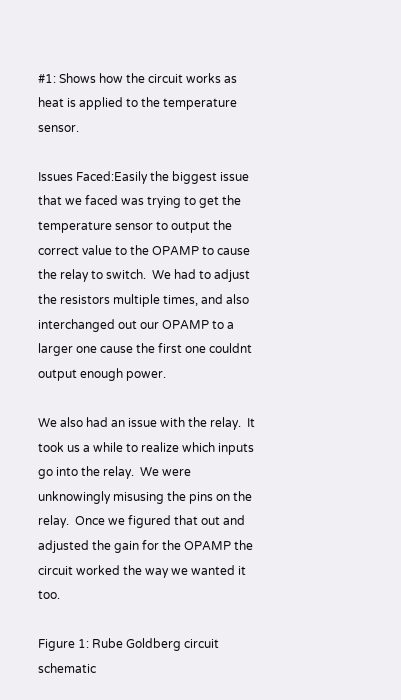#1: Shows how the circuit works as heat is applied to the temperature sensor.

Issues Faced:Easily the biggest issue that we faced was trying to get the temperature sensor to output the correct value to the OPAMP to cause the relay to switch.  We had to adjust the resistors multiple times, and also interchanged out our OPAMP to a larger one cause the first one couldnt output enough power.

We also had an issue with the relay.  It took us a while to realize which inputs go into the relay.  We were unknowingly misusing the pins on the relay.  Once we figured that out and adjusted the gain for the OPAMP the circuit worked the way we wanted it too.

Figure 1: Rube Goldberg circuit schematic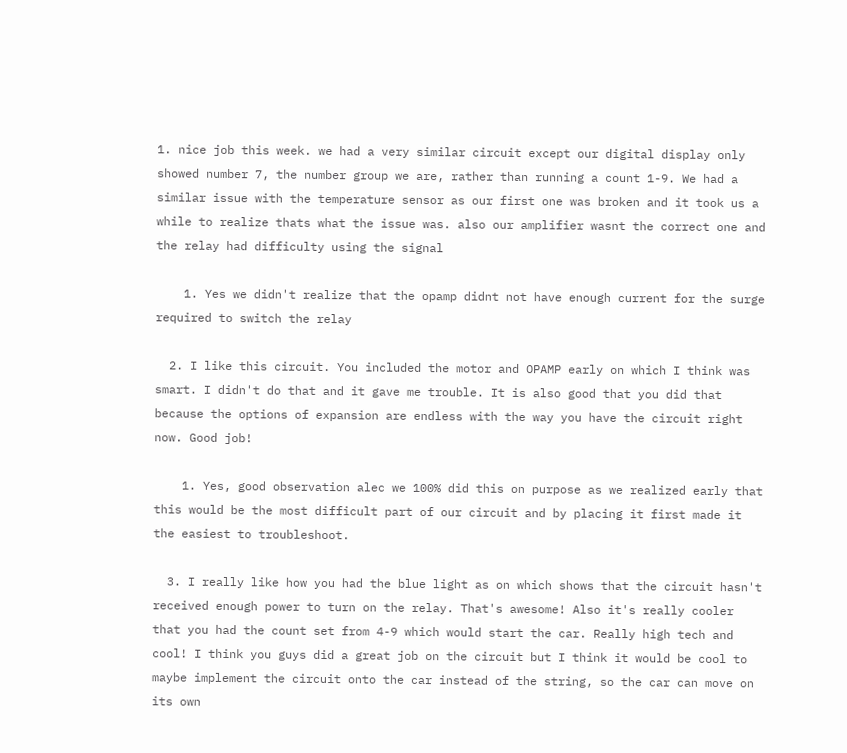1. nice job this week. we had a very similar circuit except our digital display only showed number 7, the number group we are, rather than running a count 1-9. We had a similar issue with the temperature sensor as our first one was broken and it took us a while to realize thats what the issue was. also our amplifier wasnt the correct one and the relay had difficulty using the signal

    1. Yes we didn't realize that the opamp didnt not have enough current for the surge required to switch the relay

  2. I like this circuit. You included the motor and OPAMP early on which I think was smart. I didn't do that and it gave me trouble. It is also good that you did that because the options of expansion are endless with the way you have the circuit right now. Good job!

    1. Yes, good observation alec we 100% did this on purpose as we realized early that this would be the most difficult part of our circuit and by placing it first made it the easiest to troubleshoot.

  3. I really like how you had the blue light as on which shows that the circuit hasn't received enough power to turn on the relay. That's awesome! Also it's really cooler that you had the count set from 4-9 which would start the car. Really high tech and cool! I think you guys did a great job on the circuit but I think it would be cool to maybe implement the circuit onto the car instead of the string, so the car can move on its own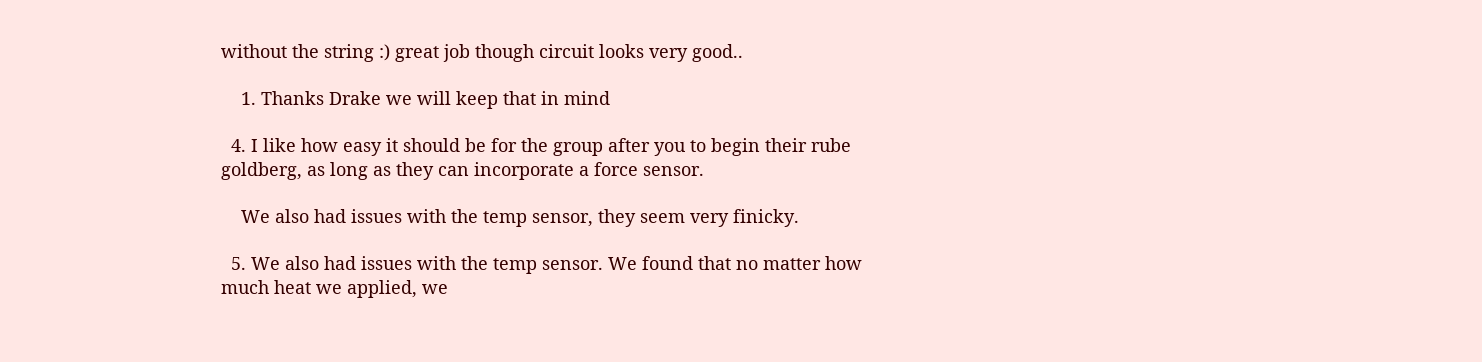without the string :) great job though circuit looks very good..

    1. Thanks Drake we will keep that in mind

  4. I like how easy it should be for the group after you to begin their rube goldberg, as long as they can incorporate a force sensor.

    We also had issues with the temp sensor, they seem very finicky.

  5. We also had issues with the temp sensor. We found that no matter how much heat we applied, we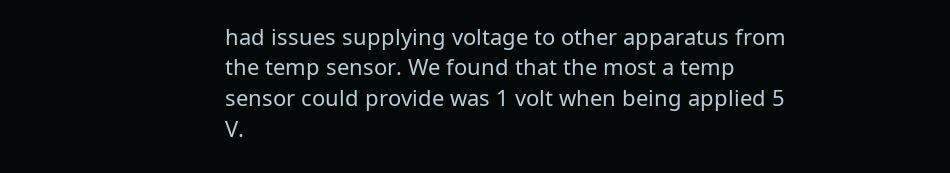had issues supplying voltage to other apparatus from the temp sensor. We found that the most a temp sensor could provide was 1 volt when being applied 5 V.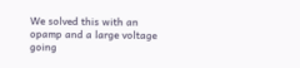We solved this with an opamp and a large voltage going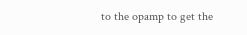to the opamp to get the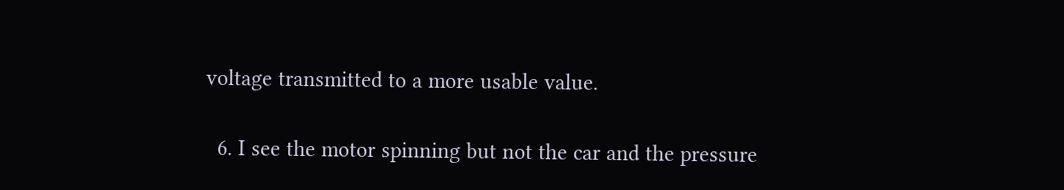voltage transmitted to a more usable value.

  6. I see the motor spinning but not the car and the pressure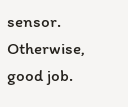sensor. Otherwise, good job.